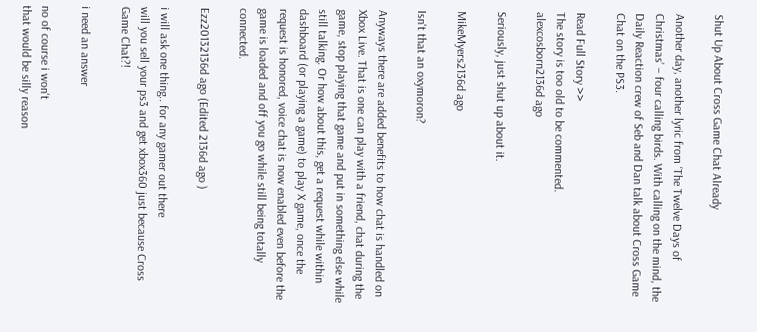Shut Up About Cross Game Chat Already

Another day, another lyric from ‘The Twelve Days of Christmas’ – four calling birds. With calling on the mind, the Daily Reaction crew of Seb and Dan talk about Cross Game Chat on the PS3.

Read Full Story >>
The story is too old to be commented.
alexcosborn2136d ago

Seriously, just shut up about it.

MikeMyers2136d ago

Isn't that an oxymoron?

Anyways there are added benefits to how chat is handled on Xbox Live. That is one can play with a friend, chat during the game, stop playing that game and put in something else while still talking. Or how about this, get a request while within dashboard (or playing a game) to play X game, once the request is honored, voice chat is now enabled even before the game is loaded and off you go while still being totally connected.

Ezz20132136d ago (Edited 2136d ago )

i will ask one thing.. for any gamer out there
will you sell your ps3 and get xbox360 just because Cross Game Chat?!

i need an answer

no of course i won't
that would be silly reason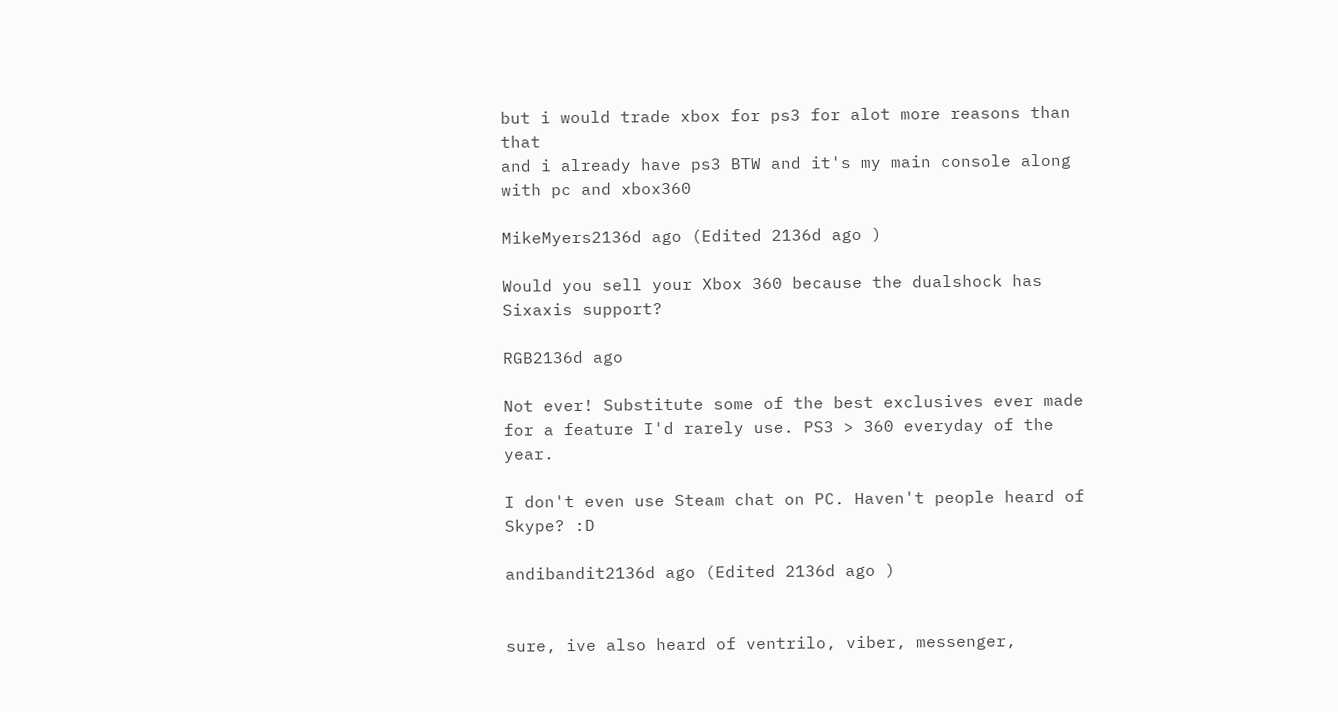but i would trade xbox for ps3 for alot more reasons than that
and i already have ps3 BTW and it's my main console along with pc and xbox360

MikeMyers2136d ago (Edited 2136d ago )

Would you sell your Xbox 360 because the dualshock has Sixaxis support?

RGB2136d ago

Not ever! Substitute some of the best exclusives ever made for a feature I'd rarely use. PS3 > 360 everyday of the year.

I don't even use Steam chat on PC. Haven't people heard of Skype? :D

andibandit2136d ago (Edited 2136d ago )


sure, ive also heard of ventrilo, viber, messenger,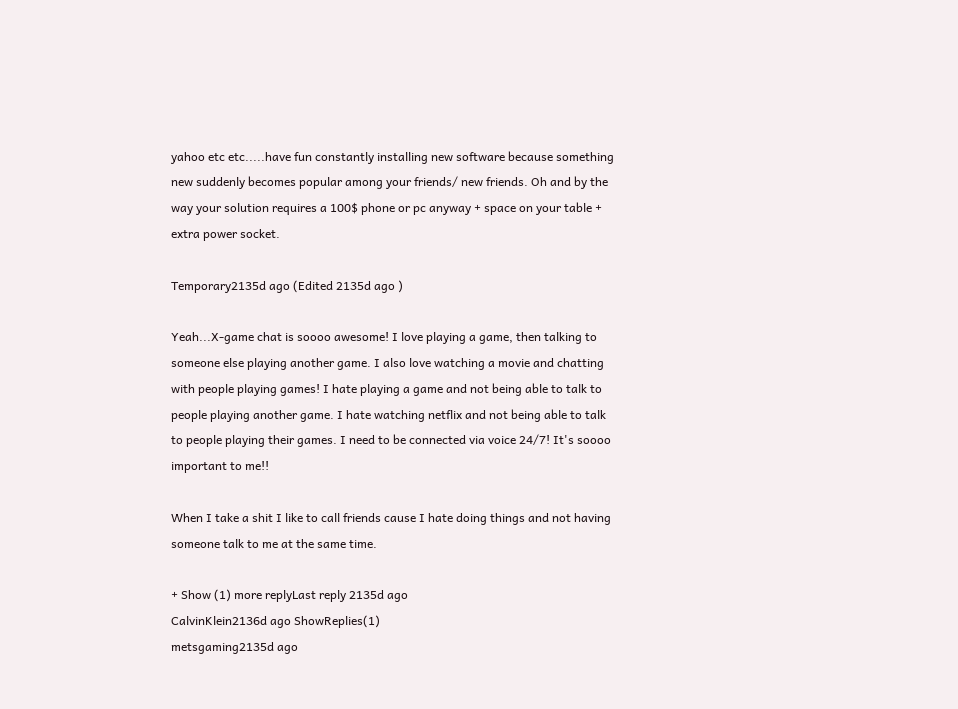yahoo etc etc.....have fun constantly installing new software because something new suddenly becomes popular among your friends/ new friends. Oh and by the way your solution requires a 100$ phone or pc anyway + space on your table + extra power socket.

Temporary2135d ago (Edited 2135d ago )

Yeah...X-game chat is soooo awesome! I love playing a game, then talking to someone else playing another game. I also love watching a movie and chatting with people playing games! I hate playing a game and not being able to talk to people playing another game. I hate watching netflix and not being able to talk to people playing their games. I need to be connected via voice 24/7! It's soooo important to me!!

When I take a shit I like to call friends cause I hate doing things and not having someone talk to me at the same time.

+ Show (1) more replyLast reply 2135d ago
CalvinKlein2136d ago ShowReplies(1)
metsgaming2135d ago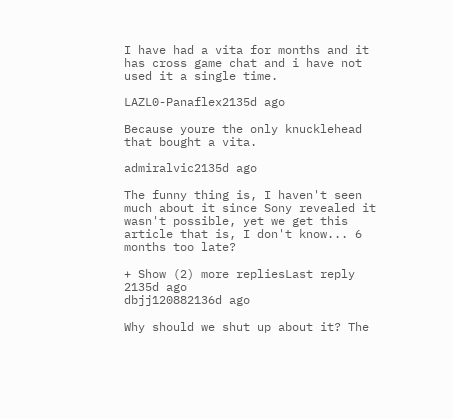I have had a vita for months and it has cross game chat and i have not used it a single time.

LAZL0-Panaflex2135d ago

Because youre the only knucklehead that bought a vita.

admiralvic2135d ago

The funny thing is, I haven't seen much about it since Sony revealed it wasn't possible, yet we get this article that is, I don't know... 6 months too late?

+ Show (2) more repliesLast reply 2135d ago
dbjj120882136d ago

Why should we shut up about it? The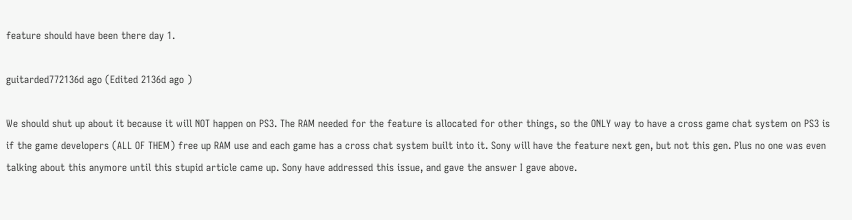feature should have been there day 1.

guitarded772136d ago (Edited 2136d ago )

We should shut up about it because it will NOT happen on PS3. The RAM needed for the feature is allocated for other things, so the ONLY way to have a cross game chat system on PS3 is if the game developers (ALL OF THEM) free up RAM use and each game has a cross chat system built into it. Sony will have the feature next gen, but not this gen. Plus no one was even talking about this anymore until this stupid article came up. Sony have addressed this issue, and gave the answer I gave above.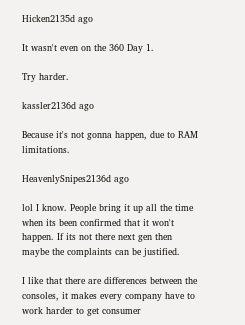Hicken2135d ago

It wasn't even on the 360 Day 1.

Try harder.

kassler2136d ago

Because it's not gonna happen, due to RAM limitations.

HeavenlySnipes2136d ago

lol I know. People bring it up all the time when its been confirmed that it won't happen. If its not there next gen then maybe the complaints can be justified.

I like that there are differences between the consoles, it makes every company have to work harder to get consumer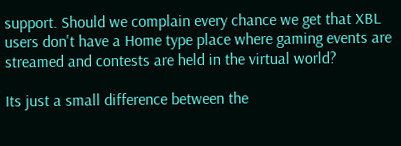support. Should we complain every chance we get that XBL users don't have a Home type place where gaming events are streamed and contests are held in the virtual world?

Its just a small difference between the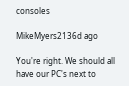consoles

MikeMyers2136d ago

You're right. We should all have our PC's next to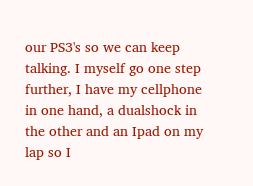our PS3's so we can keep talking. I myself go one step further, I have my cellphone in one hand, a dualshock in the other and an Ipad on my lap so I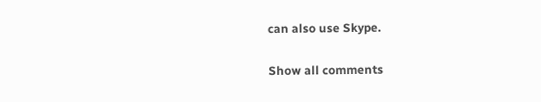can also use Skype.

Show all comments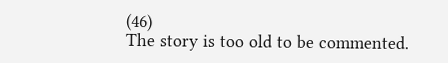(46)
The story is too old to be commented.